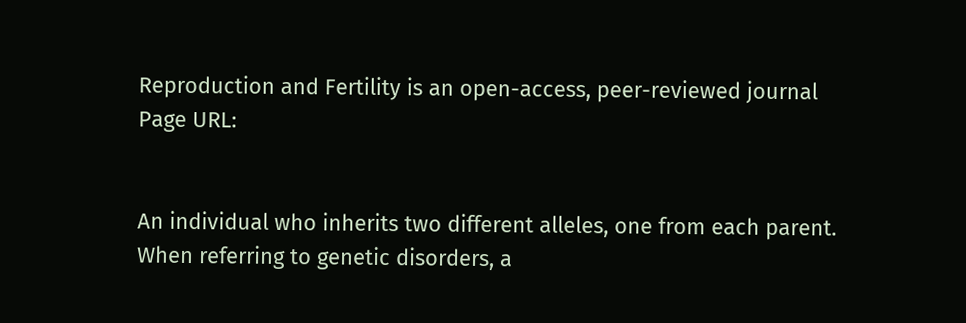Reproduction and Fertility is an open-access, peer-reviewed journal
Page URL:


An individual who inherits two different alleles, one from each parent. When referring to genetic disorders, a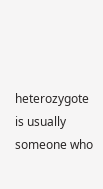heterozygote is usually someone who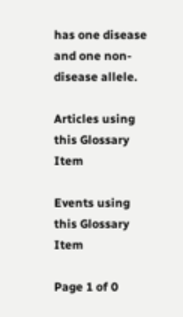has one disease and one non-disease allele.

Articles using this Glossary Item

Events using this Glossary Item

Page 1 of 0